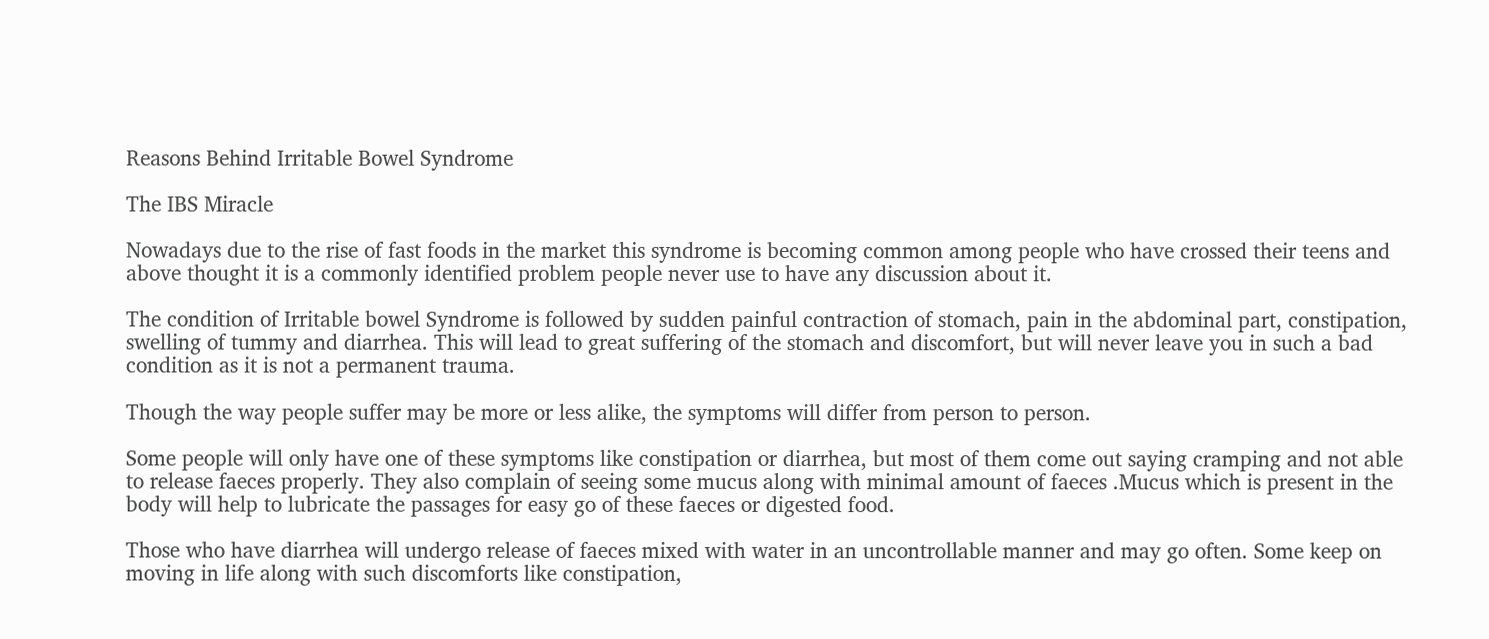Reasons Behind Irritable Bowel Syndrome

The IBS Miracle

Nowadays due to the rise of fast foods in the market this syndrome is becoming common among people who have crossed their teens and above thought it is a commonly identified problem people never use to have any discussion about it.

The condition of Irritable bowel Syndrome is followed by sudden painful contraction of stomach, pain in the abdominal part, constipation, swelling of tummy and diarrhea. This will lead to great suffering of the stomach and discomfort, but will never leave you in such a bad condition as it is not a permanent trauma.

Though the way people suffer may be more or less alike, the symptoms will differ from person to person.

Some people will only have one of these symptoms like constipation or diarrhea, but most of them come out saying cramping and not able to release faeces properly. They also complain of seeing some mucus along with minimal amount of faeces .Mucus which is present in the body will help to lubricate the passages for easy go of these faeces or digested food.

Those who have diarrhea will undergo release of faeces mixed with water in an uncontrollable manner and may go often. Some keep on moving in life along with such discomforts like constipation,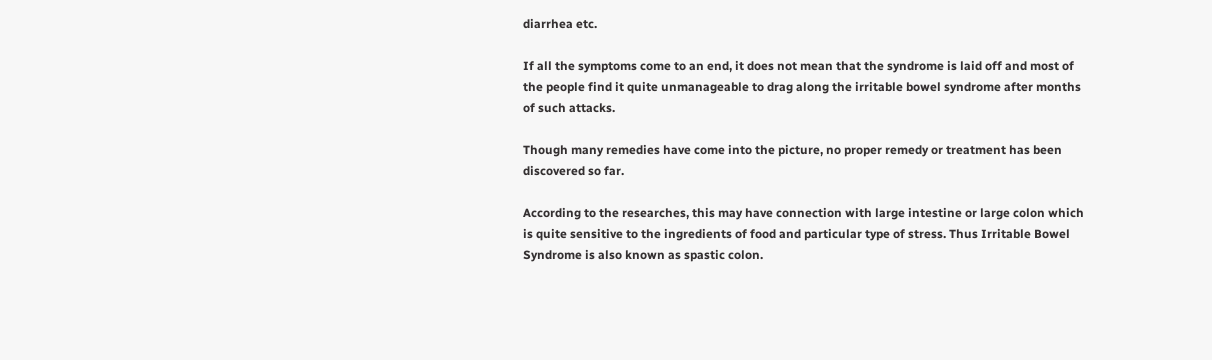diarrhea etc.

If all the symptoms come to an end, it does not mean that the syndrome is laid off and most of the people find it quite unmanageable to drag along the irritable bowel syndrome after months of such attacks.

Though many remedies have come into the picture, no proper remedy or treatment has been discovered so far.

According to the researches, this may have connection with large intestine or large colon which is quite sensitive to the ingredients of food and particular type of stress. Thus Irritable Bowel Syndrome is also known as spastic colon.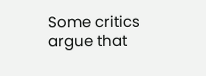Some critics argue that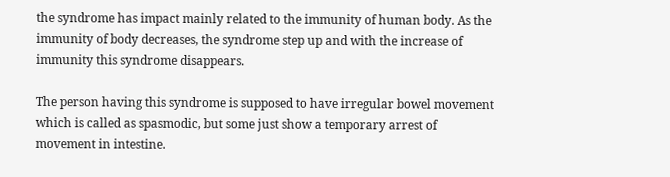the syndrome has impact mainly related to the immunity of human body. As the immunity of body decreases, the syndrome step up and with the increase of immunity this syndrome disappears.

The person having this syndrome is supposed to have irregular bowel movement which is called as spasmodic, but some just show a temporary arrest of movement in intestine.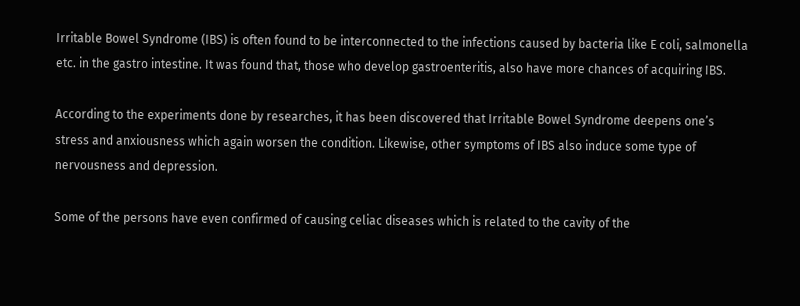Irritable Bowel Syndrome (IBS) is often found to be interconnected to the infections caused by bacteria like E coli, salmonella etc. in the gastro intestine. It was found that, those who develop gastroenteritis, also have more chances of acquiring IBS.

According to the experiments done by researches, it has been discovered that Irritable Bowel Syndrome deepens one’s stress and anxiousness which again worsen the condition. Likewise, other symptoms of IBS also induce some type of nervousness and depression.

Some of the persons have even confirmed of causing celiac diseases which is related to the cavity of the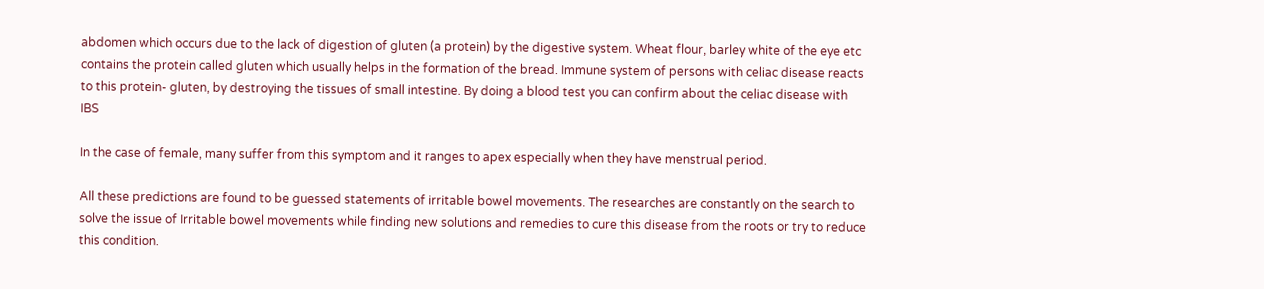abdomen which occurs due to the lack of digestion of gluten (a protein) by the digestive system. Wheat flour, barley white of the eye etc contains the protein called gluten which usually helps in the formation of the bread. Immune system of persons with celiac disease reacts to this protein- gluten, by destroying the tissues of small intestine. By doing a blood test you can confirm about the celiac disease with IBS

In the case of female, many suffer from this symptom and it ranges to apex especially when they have menstrual period.

All these predictions are found to be guessed statements of irritable bowel movements. The researches are constantly on the search to solve the issue of Irritable bowel movements while finding new solutions and remedies to cure this disease from the roots or try to reduce this condition.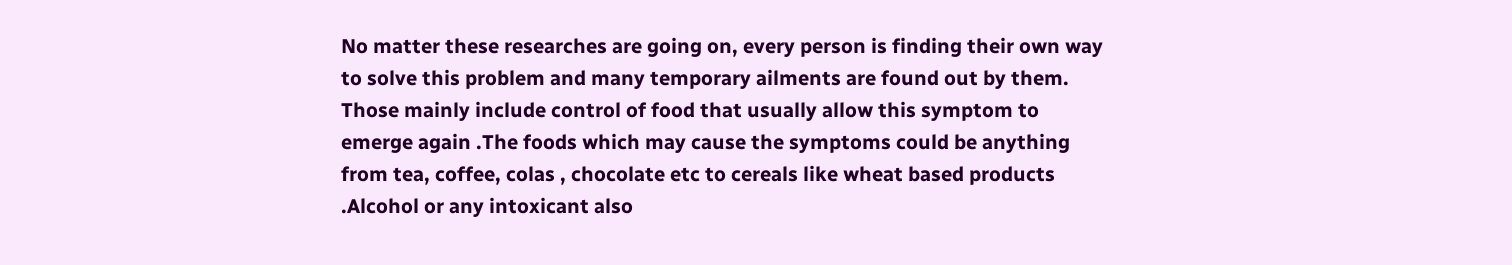No matter these researches are going on, every person is finding their own way to solve this problem and many temporary ailments are found out by them. Those mainly include control of food that usually allow this symptom to emerge again .The foods which may cause the symptoms could be anything from tea, coffee, colas , chocolate etc to cereals like wheat based products .Alcohol or any intoxicant also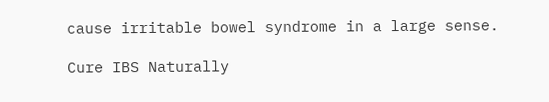cause irritable bowel syndrome in a large sense.

Cure IBS Naturally